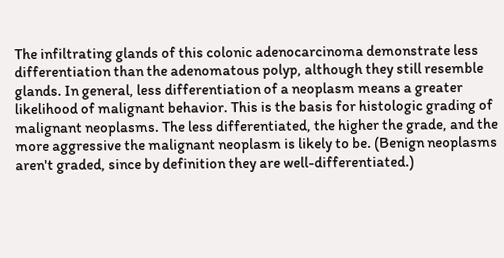The infiltrating glands of this colonic adenocarcinoma demonstrate less differentiation than the adenomatous polyp, although they still resemble glands. In general, less differentiation of a neoplasm means a greater likelihood of malignant behavior. This is the basis for histologic grading of malignant neoplasms. The less differentiated, the higher the grade, and the more aggressive the malignant neoplasm is likely to be. (Benign neoplasms aren't graded, since by definition they are well-differentiated.)